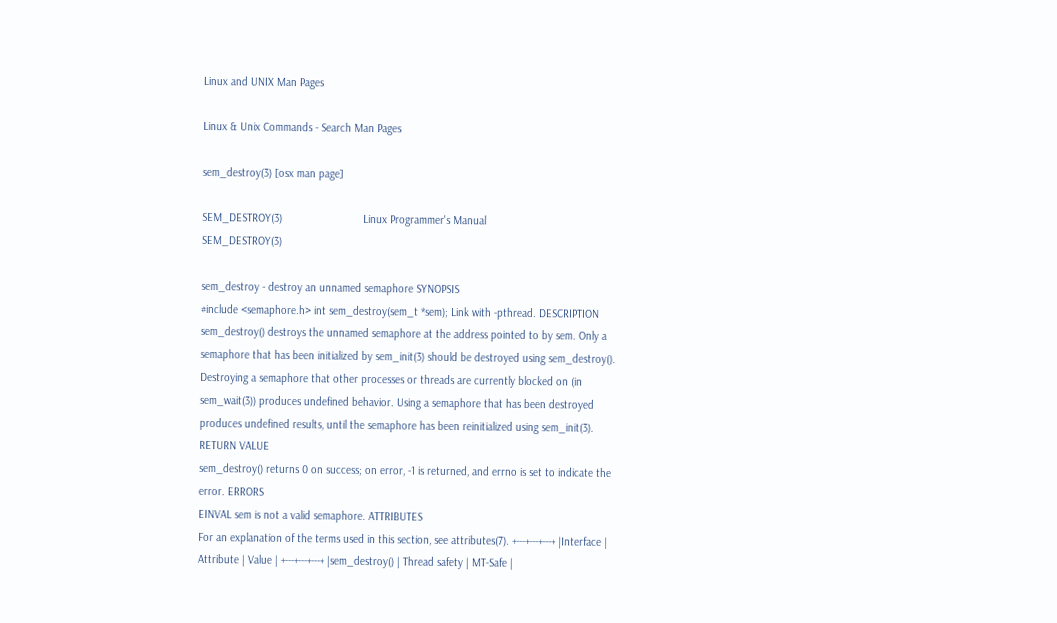Linux and UNIX Man Pages

Linux & Unix Commands - Search Man Pages

sem_destroy(3) [osx man page]

SEM_DESTROY(3)                           Linux Programmer's Manual                          SEM_DESTROY(3)

sem_destroy - destroy an unnamed semaphore SYNOPSIS
#include <semaphore.h> int sem_destroy(sem_t *sem); Link with -pthread. DESCRIPTION
sem_destroy() destroys the unnamed semaphore at the address pointed to by sem. Only a semaphore that has been initialized by sem_init(3) should be destroyed using sem_destroy(). Destroying a semaphore that other processes or threads are currently blocked on (in sem_wait(3)) produces undefined behavior. Using a semaphore that has been destroyed produces undefined results, until the semaphore has been reinitialized using sem_init(3). RETURN VALUE
sem_destroy() returns 0 on success; on error, -1 is returned, and errno is set to indicate the error. ERRORS
EINVAL sem is not a valid semaphore. ATTRIBUTES
For an explanation of the terms used in this section, see attributes(7). +---+---+---+ |Interface | Attribute | Value | +---+---+---+ |sem_destroy() | Thread safety | MT-Safe |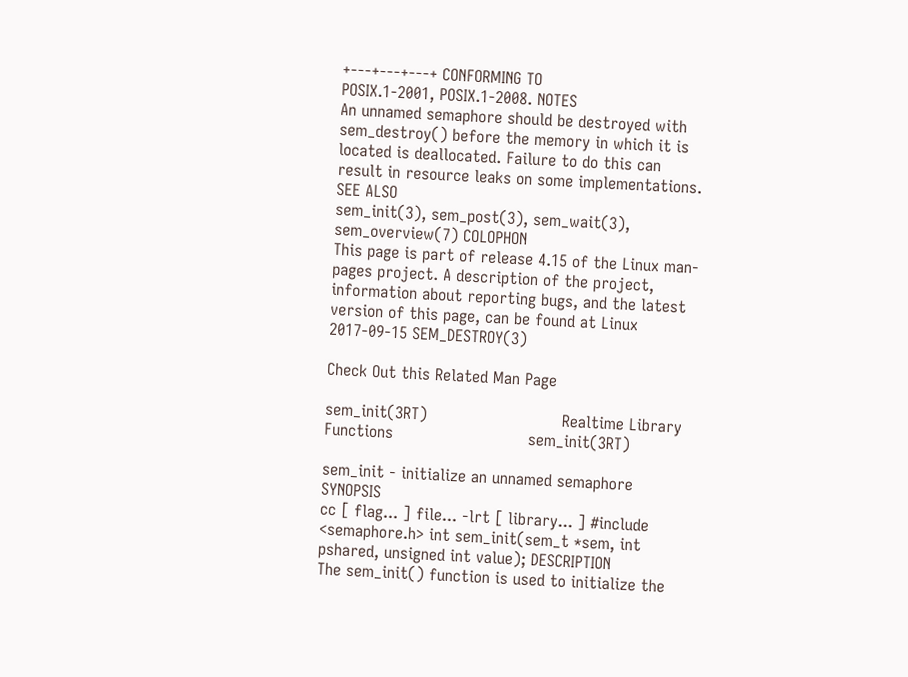+---+---+---+ CONFORMING TO
POSIX.1-2001, POSIX.1-2008. NOTES
An unnamed semaphore should be destroyed with sem_destroy() before the memory in which it is located is deallocated. Failure to do this can result in resource leaks on some implementations. SEE ALSO
sem_init(3), sem_post(3), sem_wait(3), sem_overview(7) COLOPHON
This page is part of release 4.15 of the Linux man-pages project. A description of the project, information about reporting bugs, and the latest version of this page, can be found at Linux 2017-09-15 SEM_DESTROY(3)

Check Out this Related Man Page

sem_init(3RT)                           Realtime Library Functions                           sem_init(3RT)

sem_init - initialize an unnamed semaphore SYNOPSIS
cc [ flag... ] file... -lrt [ library... ] #include <semaphore.h> int sem_init(sem_t *sem, int pshared, unsigned int value); DESCRIPTION
The sem_init() function is used to initialize the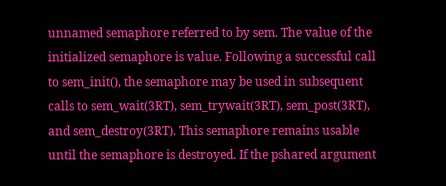unnamed semaphore referred to by sem. The value of the initialized semaphore is value. Following a successful call to sem_init(), the semaphore may be used in subsequent calls to sem_wait(3RT), sem_trywait(3RT), sem_post(3RT), and sem_destroy(3RT). This semaphore remains usable until the semaphore is destroyed. If the pshared argument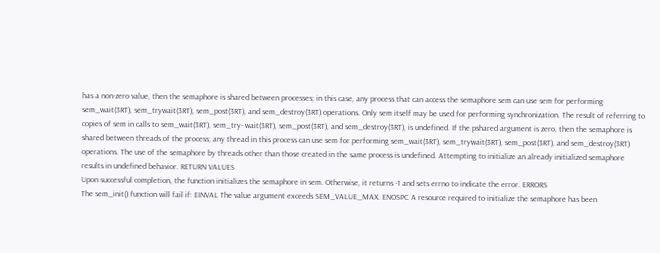has a non-zero value, then the semaphore is shared between processes; in this case, any process that can access the semaphore sem can use sem for performing sem_wait(3RT), sem_trywait(3RT), sem_post(3RT), and sem_destroy(3RT) operations. Only sem itself may be used for performing synchronization. The result of referring to copies of sem in calls to sem_wait(3RT), sem_try- wait(3RT), sem_post(3RT), and sem_destroy(3RT), is undefined. If the pshared argument is zero, then the semaphore is shared between threads of the process; any thread in this process can use sem for performing sem_wait(3RT), sem_trywait(3RT), sem_post(3RT), and sem_destroy(3RT) operations. The use of the semaphore by threads other than those created in the same process is undefined. Attempting to initialize an already initialized semaphore results in undefined behavior. RETURN VALUES
Upon successful completion, the function initializes the semaphore in sem. Otherwise, it returns -1 and sets errno to indicate the error. ERRORS
The sem_init() function will fail if: EINVAL The value argument exceeds SEM_VALUE_MAX. ENOSPC A resource required to initialize the semaphore has been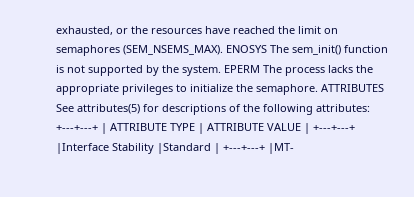exhausted, or the resources have reached the limit on semaphores (SEM_NSEMS_MAX). ENOSYS The sem_init() function is not supported by the system. EPERM The process lacks the appropriate privileges to initialize the semaphore. ATTRIBUTES
See attributes(5) for descriptions of the following attributes: +---+---+ | ATTRIBUTE TYPE | ATTRIBUTE VALUE | +---+---+ |Interface Stability |Standard | +---+---+ |MT-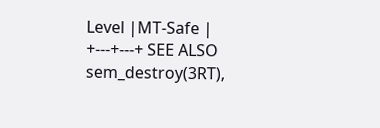Level |MT-Safe | +---+---+ SEE ALSO
sem_destroy(3RT),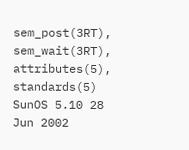sem_post(3RT), sem_wait(3RT), attributes(5), standards(5) SunOS 5.10 28 Jun 2002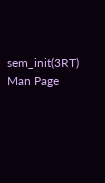sem_init(3RT)
Man Page